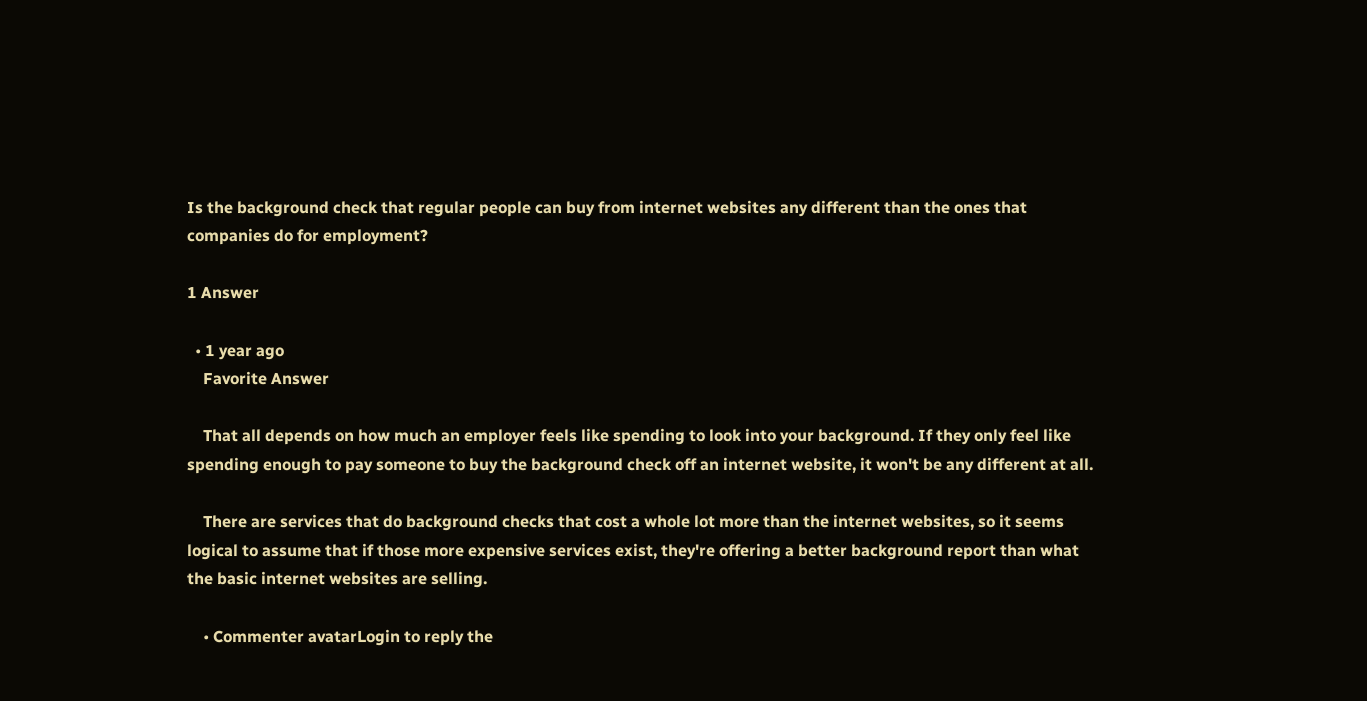Is the background check that regular people can buy from internet websites any different than the ones that companies do for employment?

1 Answer

  • 1 year ago
    Favorite Answer

    That all depends on how much an employer feels like spending to look into your background. If they only feel like spending enough to pay someone to buy the background check off an internet website, it won't be any different at all.

    There are services that do background checks that cost a whole lot more than the internet websites, so it seems logical to assume that if those more expensive services exist, they're offering a better background report than what the basic internet websites are selling.

    • Commenter avatarLogin to reply the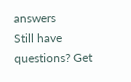answers
Still have questions? Get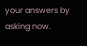your answers by asking now.